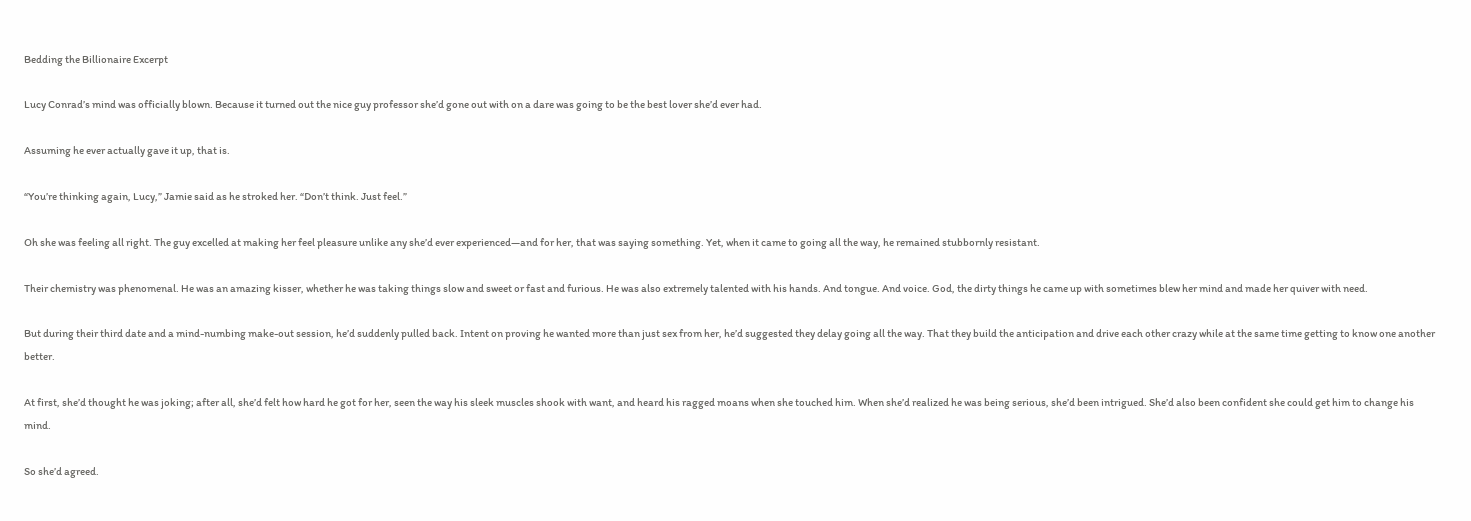Bedding the Billionaire Excerpt

Lucy Conrad’s mind was officially blown. Because it turned out the nice guy professor she’d gone out with on a dare was going to be the best lover she’d ever had.

Assuming he ever actually gave it up, that is.

“You’re thinking again, Lucy,” Jamie said as he stroked her. “Don’t think. Just feel.”

Oh she was feeling all right. The guy excelled at making her feel pleasure unlike any she’d ever experienced—and for her, that was saying something. Yet, when it came to going all the way, he remained stubbornly resistant.

Their chemistry was phenomenal. He was an amazing kisser, whether he was taking things slow and sweet or fast and furious. He was also extremely talented with his hands. And tongue. And voice. God, the dirty things he came up with sometimes blew her mind and made her quiver with need.

But during their third date and a mind-numbing make-out session, he’d suddenly pulled back. Intent on proving he wanted more than just sex from her, he’d suggested they delay going all the way. That they build the anticipation and drive each other crazy while at the same time getting to know one another better.

At first, she’d thought he was joking; after all, she’d felt how hard he got for her, seen the way his sleek muscles shook with want, and heard his ragged moans when she touched him. When she’d realized he was being serious, she’d been intrigued. She’d also been confident she could get him to change his mind.

So she’d agreed.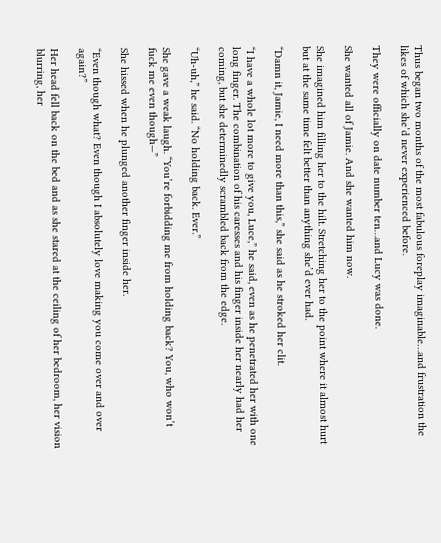Thus began two months of the most fabulous foreplay imaginable…and frustration the likes of which she’d never experienced before.

They were officially on date number ten…and Lucy was done.

She wanted all of Jamie. And she wanted him now.

She imagined him filling her to the hilt. Stretching her to the point where it almost hurt but at the same time felt better than anything she’d ever had.

“Damn it, Jamie, I need more than this,” she said as he stroked her clit.

“I have a whole lot more to give you, Luce,” he said, even as he penetrated her with one long finger. The combination of his caresses and his finger inside her nearly had her coming, but she determinedly scrambled back from the edge.

“Uh-uh,” he said. “No holding back. Ever.”

She gave a weak laugh. “You’re forbidding me from holding back? You, who won’t fuck me even though—”

She hissed when he plunged another finger inside her.

“Even though what? Even though I absolutely love making you come over and over again?”

Her head fell back on the bed and as she stared at the ceiling of her bedroom, her vision blurring, her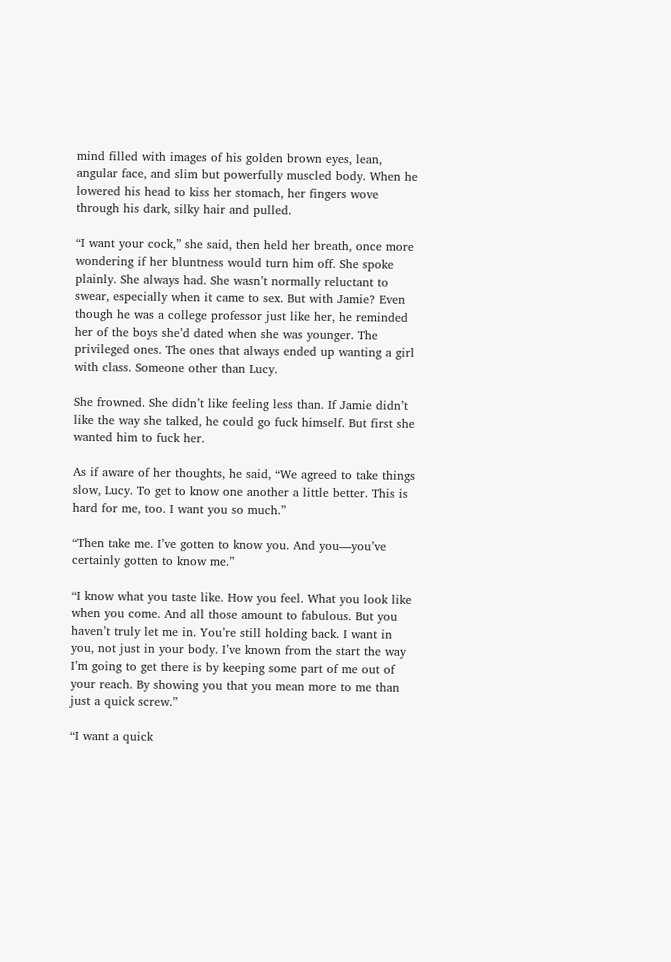mind filled with images of his golden brown eyes, lean, angular face, and slim but powerfully muscled body. When he lowered his head to kiss her stomach, her fingers wove through his dark, silky hair and pulled.

“I want your cock,” she said, then held her breath, once more wondering if her bluntness would turn him off. She spoke plainly. She always had. She wasn’t normally reluctant to swear, especially when it came to sex. But with Jamie? Even though he was a college professor just like her, he reminded her of the boys she’d dated when she was younger. The privileged ones. The ones that always ended up wanting a girl with class. Someone other than Lucy.

She frowned. She didn’t like feeling less than. If Jamie didn’t like the way she talked, he could go fuck himself. But first she wanted him to fuck her.

As if aware of her thoughts, he said, “We agreed to take things slow, Lucy. To get to know one another a little better. This is hard for me, too. I want you so much.”

“Then take me. I’ve gotten to know you. And you—you’ve certainly gotten to know me.”

“I know what you taste like. How you feel. What you look like when you come. And all those amount to fabulous. But you haven’t truly let me in. You’re still holding back. I want in you, not just in your body. I’ve known from the start the way I’m going to get there is by keeping some part of me out of your reach. By showing you that you mean more to me than just a quick screw.”

“I want a quick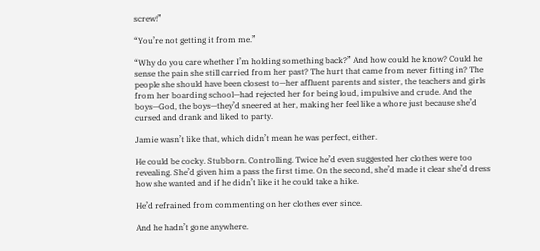screw!”

“You’re not getting it from me.”

“Why do you care whether I’m holding something back?” And how could he know? Could he sense the pain she still carried from her past? The hurt that came from never fitting in? The people she should have been closest to—her affluent parents and sister, the teachers and girls from her boarding school—had rejected her for being loud, impulsive and crude. And the boys—God, the boys—they’d sneered at her, making her feel like a whore just because she’d cursed and drank and liked to party.

Jamie wasn’t like that, which didn’t mean he was perfect, either.

He could be cocky. Stubborn. Controlling. Twice he’d even suggested her clothes were too revealing. She’d given him a pass the first time. On the second, she’d made it clear she’d dress how she wanted and if he didn’t like it he could take a hike.

He’d refrained from commenting on her clothes ever since.

And he hadn’t gone anywhere.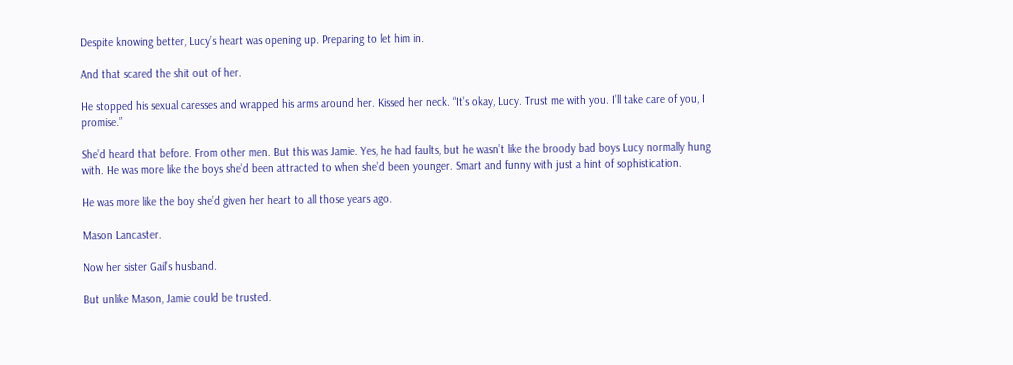Despite knowing better, Lucy’s heart was opening up. Preparing to let him in.

And that scared the shit out of her.

He stopped his sexual caresses and wrapped his arms around her. Kissed her neck. “It’s okay, Lucy. Trust me with you. I’ll take care of you, I promise.”

She’d heard that before. From other men. But this was Jamie. Yes, he had faults, but he wasn’t like the broody bad boys Lucy normally hung with. He was more like the boys she’d been attracted to when she’d been younger. Smart and funny with just a hint of sophistication.

He was more like the boy she’d given her heart to all those years ago.

Mason Lancaster.

Now her sister Gail’s husband.

But unlike Mason, Jamie could be trusted.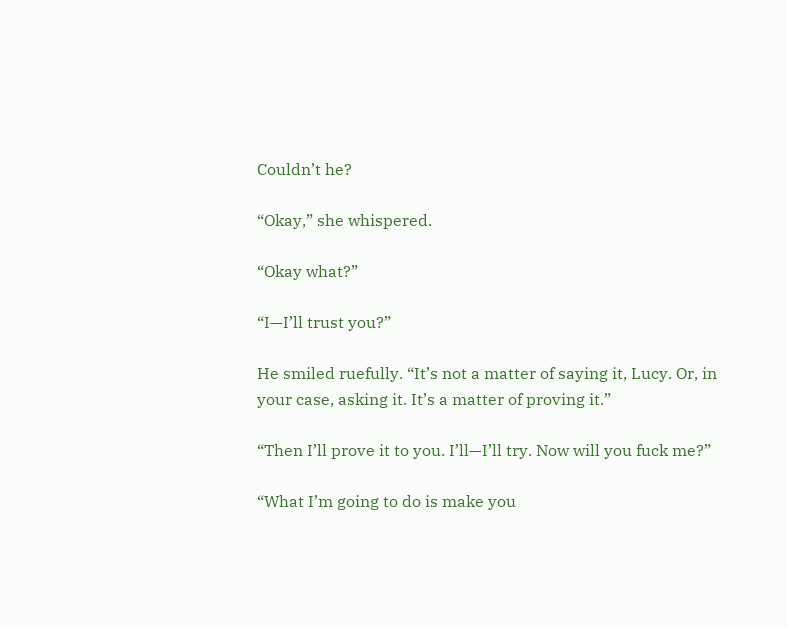Couldn’t he?

“Okay,” she whispered.

“Okay what?”

“I—I’ll trust you?”

He smiled ruefully. “It’s not a matter of saying it, Lucy. Or, in your case, asking it. It’s a matter of proving it.”

“Then I’ll prove it to you. I’ll—I’ll try. Now will you fuck me?”

“What I’m going to do is make you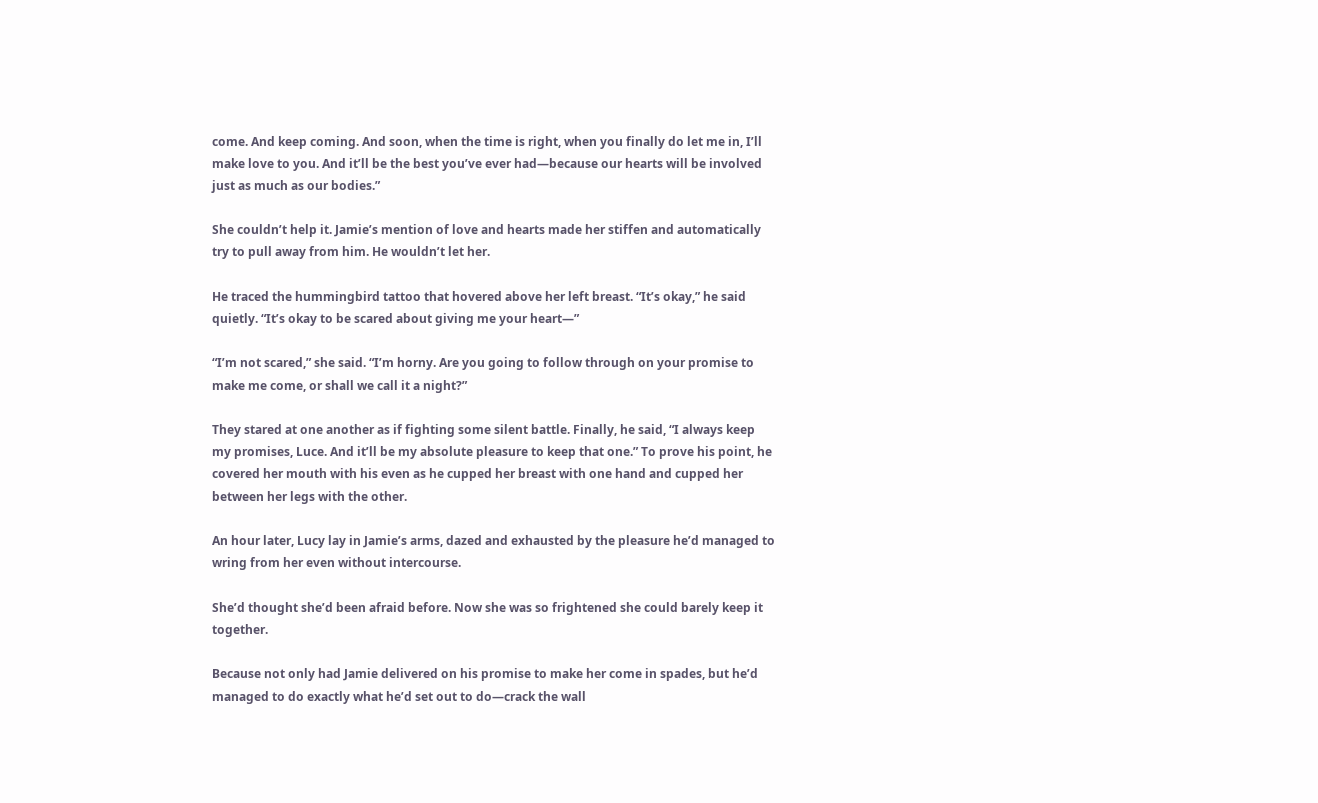come. And keep coming. And soon, when the time is right, when you finally do let me in, I’ll make love to you. And it’ll be the best you’ve ever had—because our hearts will be involved just as much as our bodies.”

She couldn’t help it. Jamie’s mention of love and hearts made her stiffen and automatically try to pull away from him. He wouldn’t let her.

He traced the hummingbird tattoo that hovered above her left breast. “It’s okay,” he said quietly. “It’s okay to be scared about giving me your heart—”

“I’m not scared,” she said. “I’m horny. Are you going to follow through on your promise to make me come, or shall we call it a night?”

They stared at one another as if fighting some silent battle. Finally, he said, “I always keep my promises, Luce. And it’ll be my absolute pleasure to keep that one.” To prove his point, he covered her mouth with his even as he cupped her breast with one hand and cupped her between her legs with the other.

An hour later, Lucy lay in Jamie’s arms, dazed and exhausted by the pleasure he’d managed to wring from her even without intercourse.

She’d thought she’d been afraid before. Now she was so frightened she could barely keep it together.

Because not only had Jamie delivered on his promise to make her come in spades, but he’d managed to do exactly what he’d set out to do—crack the wall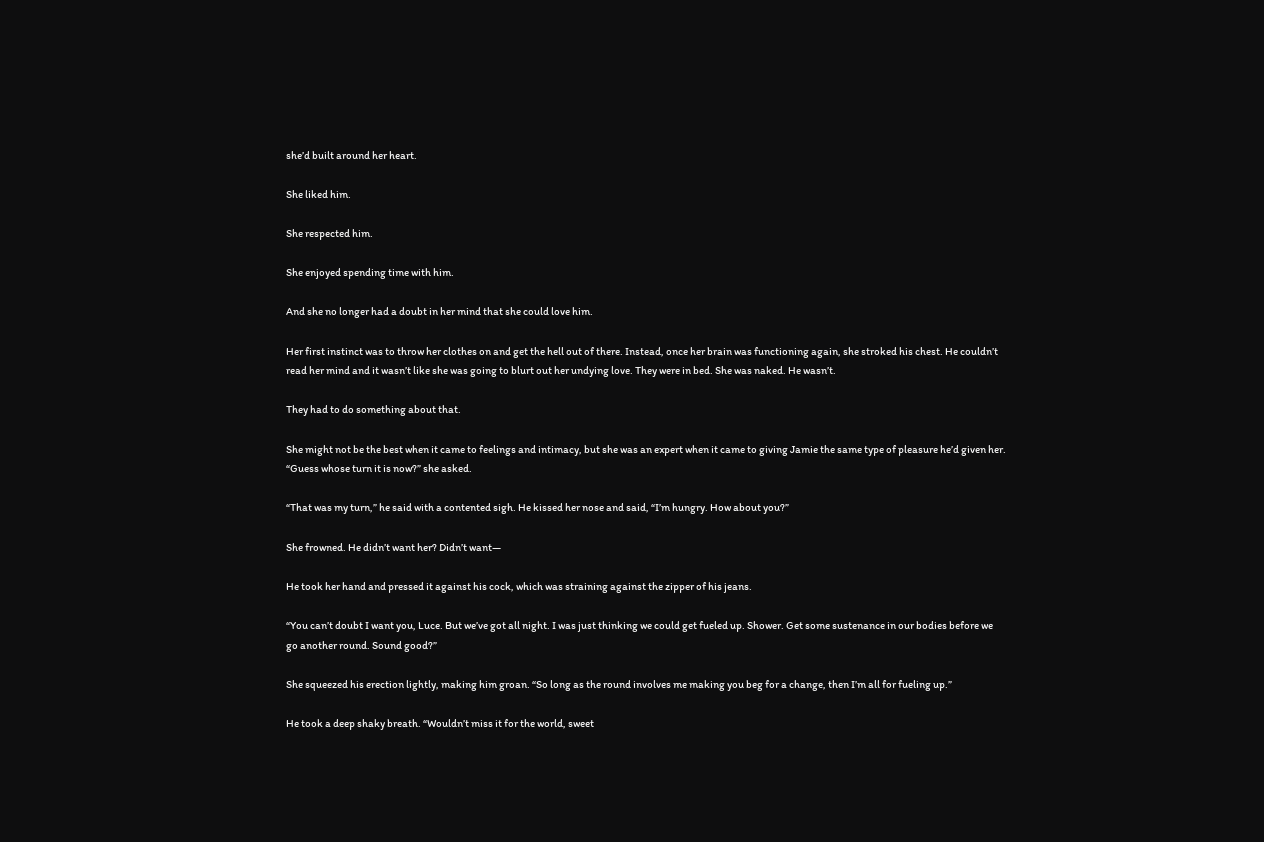she’d built around her heart.

She liked him.

She respected him.

She enjoyed spending time with him.

And she no longer had a doubt in her mind that she could love him.

Her first instinct was to throw her clothes on and get the hell out of there. Instead, once her brain was functioning again, she stroked his chest. He couldn’t read her mind and it wasn’t like she was going to blurt out her undying love. They were in bed. She was naked. He wasn’t.

They had to do something about that.

She might not be the best when it came to feelings and intimacy, but she was an expert when it came to giving Jamie the same type of pleasure he’d given her. “Guess whose turn it is now?” she asked.

“That was my turn,” he said with a contented sigh. He kissed her nose and said, “I’m hungry. How about you?”

She frowned. He didn’t want her? Didn’t want—

He took her hand and pressed it against his cock, which was straining against the zipper of his jeans.

“You can’t doubt I want you, Luce. But we’ve got all night. I was just thinking we could get fueled up. Shower. Get some sustenance in our bodies before we go another round. Sound good?”

She squeezed his erection lightly, making him groan. “So long as the round involves me making you beg for a change, then I’m all for fueling up.”

He took a deep shaky breath. “Wouldn’t miss it for the world, sweet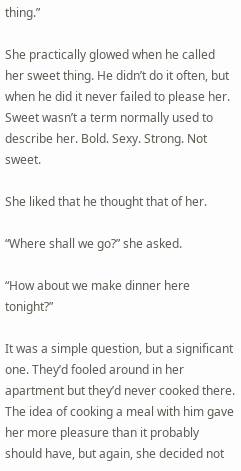thing.”

She practically glowed when he called her sweet thing. He didn’t do it often, but when he did it never failed to please her. Sweet wasn’t a term normally used to describe her. Bold. Sexy. Strong. Not sweet.

She liked that he thought that of her.

“Where shall we go?” she asked.

“How about we make dinner here tonight?”

It was a simple question, but a significant one. They’d fooled around in her apartment but they’d never cooked there. The idea of cooking a meal with him gave her more pleasure than it probably should have, but again, she decided not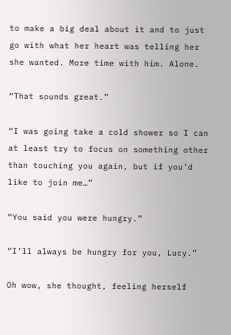to make a big deal about it and to just go with what her heart was telling her she wanted. More time with him. Alone.

“That sounds great.”

“I was going take a cold shower so I can at least try to focus on something other than touching you again, but if you’d like to join me…”

“You said you were hungry.”

“I’ll always be hungry for you, Lucy.”

Oh wow, she thought, feeling herself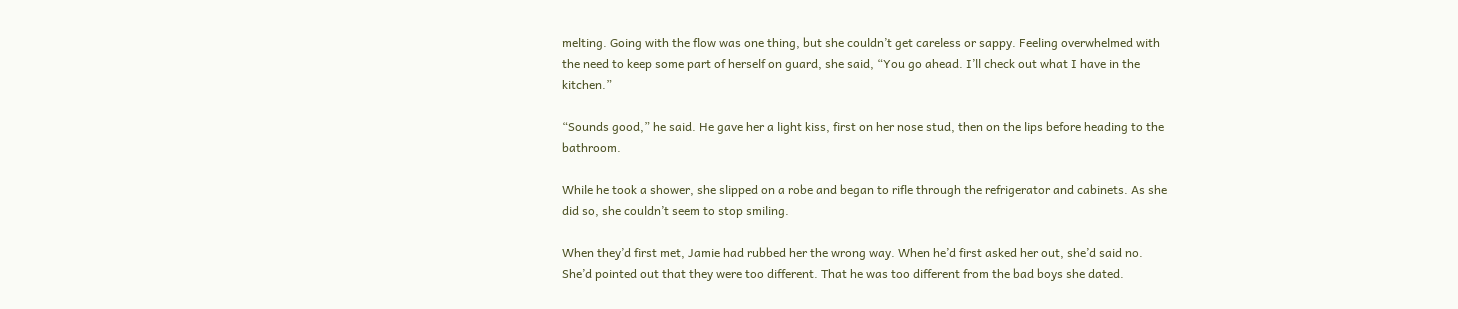melting. Going with the flow was one thing, but she couldn’t get careless or sappy. Feeling overwhelmed with the need to keep some part of herself on guard, she said, “You go ahead. I’ll check out what I have in the kitchen.”

“Sounds good,” he said. He gave her a light kiss, first on her nose stud, then on the lips before heading to the bathroom.

While he took a shower, she slipped on a robe and began to rifle through the refrigerator and cabinets. As she did so, she couldn’t seem to stop smiling.

When they’d first met, Jamie had rubbed her the wrong way. When he’d first asked her out, she’d said no. She’d pointed out that they were too different. That he was too different from the bad boys she dated.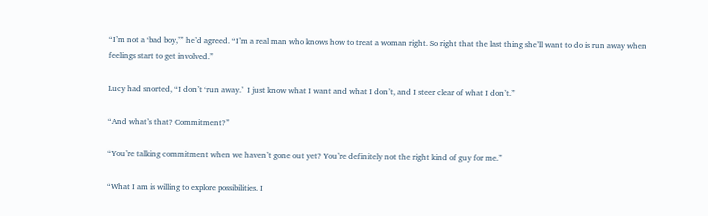“I’m not a ‘bad boy,’” he’d agreed. “I’m a real man who knows how to treat a woman right. So right that the last thing she’ll want to do is run away when feelings start to get involved.”

Lucy had snorted, “I don’t ‘run away.’  I just know what I want and what I don’t, and I steer clear of what I don’t.”

“And what’s that? Commitment?”

“You’re talking commitment when we haven’t gone out yet? You’re definitely not the right kind of guy for me.”

“What I am is willing to explore possibilities. I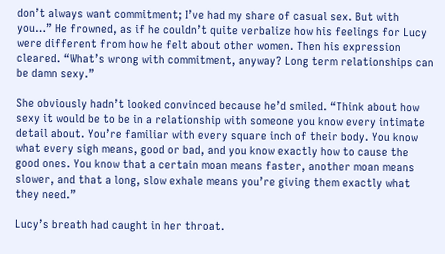don’t always want commitment; I’ve had my share of casual sex. But with you…” He frowned, as if he couldn’t quite verbalize how his feelings for Lucy were different from how he felt about other women. Then his expression cleared. “What’s wrong with commitment, anyway? Long term relationships can be damn sexy.”

She obviously hadn’t looked convinced because he’d smiled. “Think about how sexy it would be to be in a relationship with someone you know every intimate detail about. You’re familiar with every square inch of their body. You know what every sigh means, good or bad, and you know exactly how to cause the good ones. You know that a certain moan means faster, another moan means slower, and that a long, slow exhale means you’re giving them exactly what they need.”

Lucy’s breath had caught in her throat.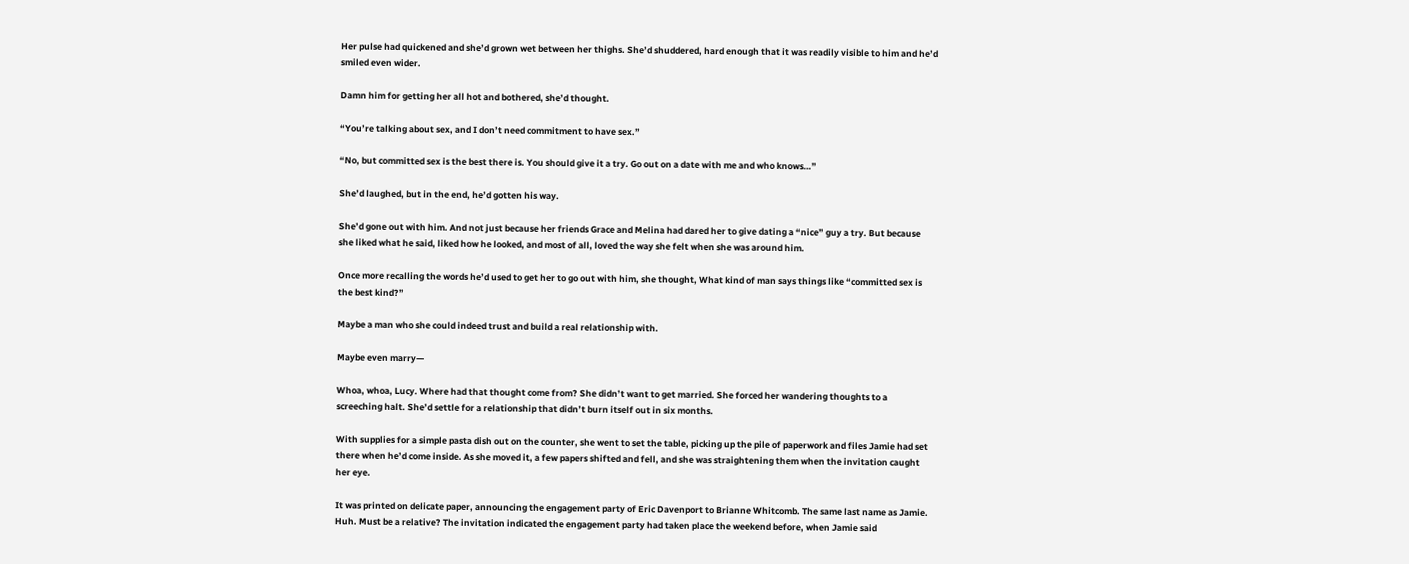Her pulse had quickened and she’d grown wet between her thighs. She’d shuddered, hard enough that it was readily visible to him and he’d smiled even wider.

Damn him for getting her all hot and bothered, she’d thought.

“You’re talking about sex, and I don’t need commitment to have sex.”

“No, but committed sex is the best there is. You should give it a try. Go out on a date with me and who knows…”

She’d laughed, but in the end, he’d gotten his way.

She’d gone out with him. And not just because her friends Grace and Melina had dared her to give dating a “nice” guy a try. But because she liked what he said, liked how he looked, and most of all, loved the way she felt when she was around him.

Once more recalling the words he’d used to get her to go out with him, she thought, What kind of man says things like “committed sex is the best kind?”

Maybe a man who she could indeed trust and build a real relationship with.

Maybe even marry—

Whoa, whoa, Lucy. Where had that thought come from? She didn’t want to get married. She forced her wandering thoughts to a screeching halt. She’d settle for a relationship that didn’t burn itself out in six months.

With supplies for a simple pasta dish out on the counter, she went to set the table, picking up the pile of paperwork and files Jamie had set there when he’d come inside. As she moved it, a few papers shifted and fell, and she was straightening them when the invitation caught her eye.

It was printed on delicate paper, announcing the engagement party of Eric Davenport to Brianne Whitcomb. The same last name as Jamie. Huh. Must be a relative? The invitation indicated the engagement party had taken place the weekend before, when Jamie said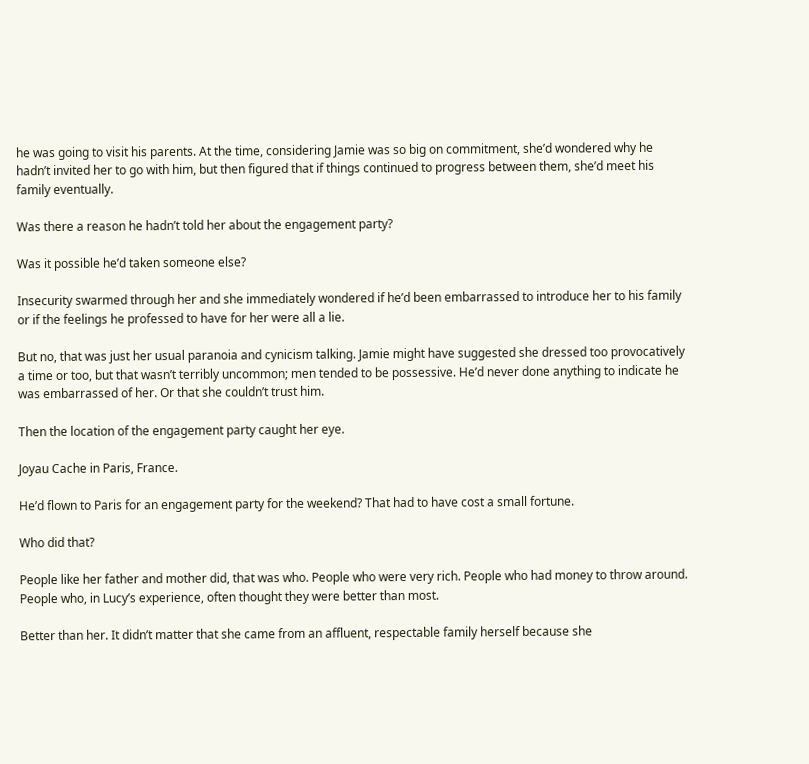he was going to visit his parents. At the time, considering Jamie was so big on commitment, she’d wondered why he hadn’t invited her to go with him, but then figured that if things continued to progress between them, she’d meet his family eventually.

Was there a reason he hadn’t told her about the engagement party?

Was it possible he’d taken someone else?

Insecurity swarmed through her and she immediately wondered if he’d been embarrassed to introduce her to his family or if the feelings he professed to have for her were all a lie.

But no, that was just her usual paranoia and cynicism talking. Jamie might have suggested she dressed too provocatively a time or too, but that wasn’t terribly uncommon; men tended to be possessive. He’d never done anything to indicate he was embarrassed of her. Or that she couldn’t trust him.

Then the location of the engagement party caught her eye.

Joyau Cache in Paris, France.

He’d flown to Paris for an engagement party for the weekend? That had to have cost a small fortune.

Who did that?

People like her father and mother did, that was who. People who were very rich. People who had money to throw around. People who, in Lucy’s experience, often thought they were better than most.

Better than her. It didn’t matter that she came from an affluent, respectable family herself because she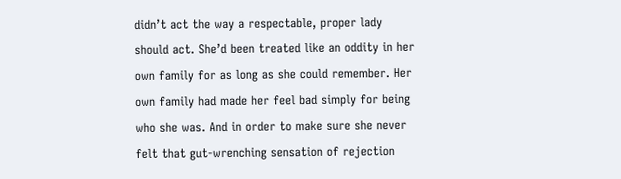didn’t act the way a respectable, proper lady should act. She’d been treated like an oddity in her own family for as long as she could remember. Her own family had made her feel bad simply for being who she was. And in order to make sure she never felt that gut-wrenching sensation of rejection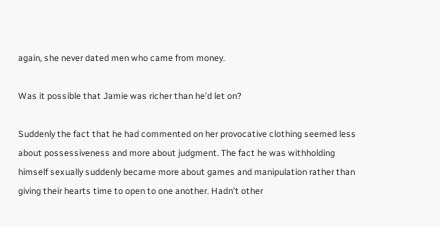again, she never dated men who came from money.

Was it possible that Jamie was richer than he’d let on?

Suddenly the fact that he had commented on her provocative clothing seemed less about possessiveness and more about judgment. The fact he was withholding himself sexually suddenly became more about games and manipulation rather than giving their hearts time to open to one another. Hadn’t other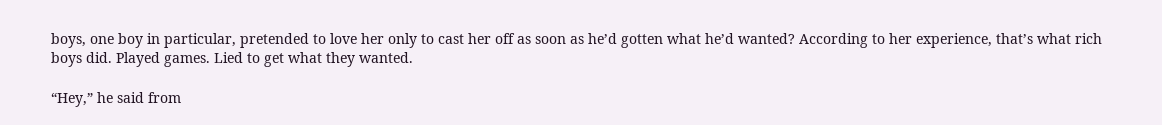boys, one boy in particular, pretended to love her only to cast her off as soon as he’d gotten what he’d wanted? According to her experience, that’s what rich boys did. Played games. Lied to get what they wanted.

“Hey,” he said from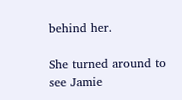behind her.

She turned around to see Jamie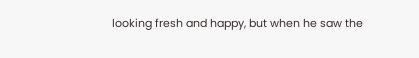looking fresh and happy, but when he saw the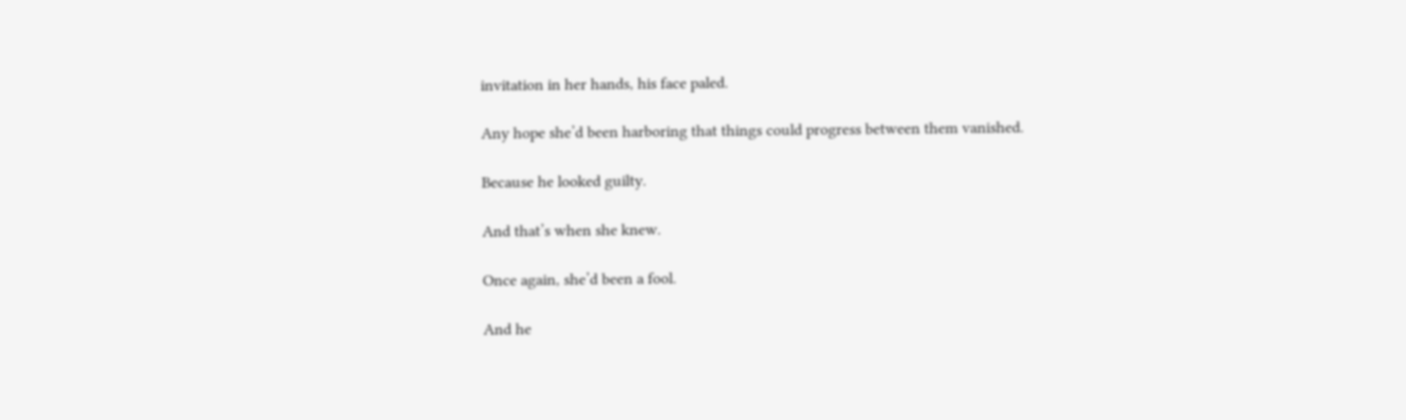invitation in her hands, his face paled.

Any hope she’d been harboring that things could progress between them vanished.

Because he looked guilty.

And that’s when she knew.

Once again, she’d been a fool.

And he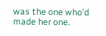was the one who’d made her one.